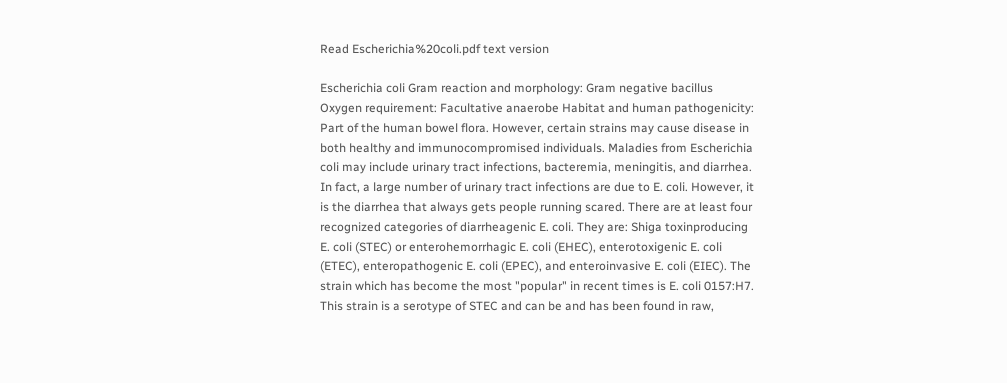Read Escherichia%20coli.pdf text version

Escherichia coli Gram reaction and morphology: Gram negative bacillus Oxygen requirement: Facultative anaerobe Habitat and human pathogenicity: Part of the human bowel flora. However, certain strains may cause disease in both healthy and immunocompromised individuals. Maladies from Escherichia coli may include urinary tract infections, bacteremia, meningitis, and diarrhea. In fact, a large number of urinary tract infections are due to E. coli. However, it is the diarrhea that always gets people running scared. There are at least four recognized categories of diarrheagenic E. coli. They are: Shiga toxinproducing E. coli (STEC) or enterohemorrhagic E. coli (EHEC), enterotoxigenic E. coli (ETEC), enteropathogenic E. coli (EPEC), and enteroinvasive E. coli (EIEC). The strain which has become the most "popular" in recent times is E. coli 0157:H7. This strain is a serotype of STEC and can be and has been found in raw,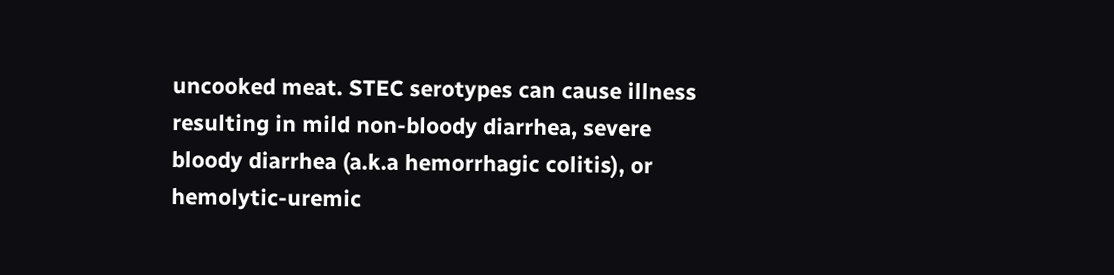uncooked meat. STEC serotypes can cause illness resulting in mild non-bloody diarrhea, severe bloody diarrhea (a.k.a hemorrhagic colitis), or hemolytic-uremic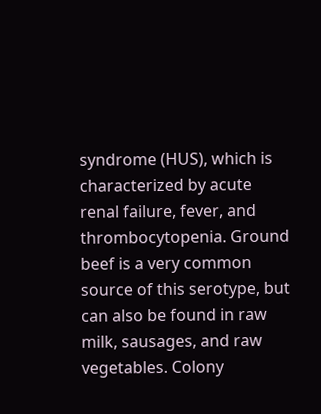syndrome (HUS), which is characterized by acute renal failure, fever, and thrombocytopenia. Ground beef is a very common source of this serotype, but can also be found in raw milk, sausages, and raw vegetables. Colony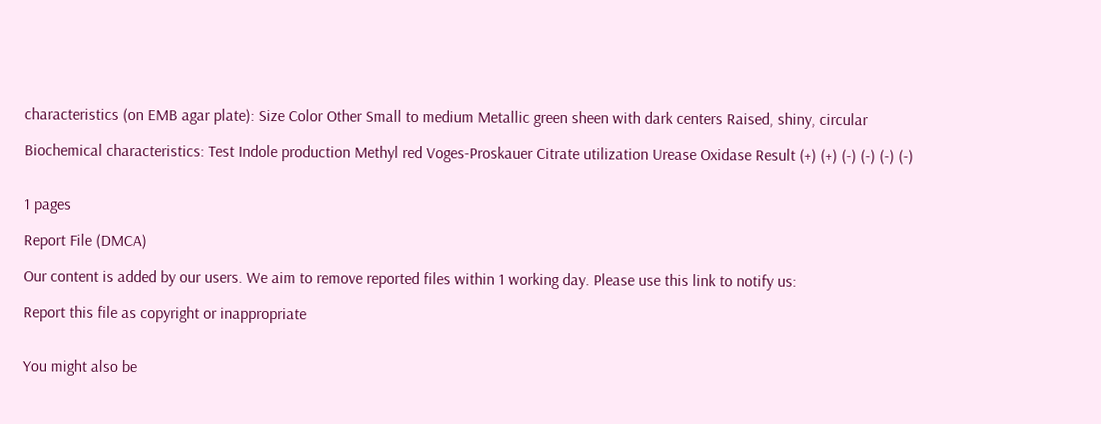characteristics (on EMB agar plate): Size Color Other Small to medium Metallic green sheen with dark centers Raised, shiny, circular

Biochemical characteristics: Test Indole production Methyl red Voges-Proskauer Citrate utilization Urease Oxidase Result (+) (+) (-) (-) (-) (-)


1 pages

Report File (DMCA)

Our content is added by our users. We aim to remove reported files within 1 working day. Please use this link to notify us:

Report this file as copyright or inappropriate


You might also be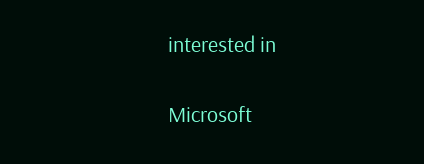interested in

Microsoft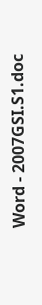Word - 2007GSI.S1.doc